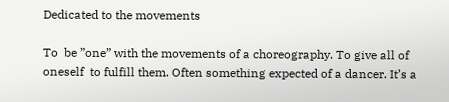Dedicated to the movements

To  be ”one” with the movements of a choreography. To give all of oneself  to fulfill them. Often something expected of a dancer. It’s a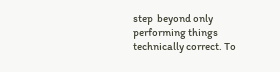step  beyond only performing things technically correct. To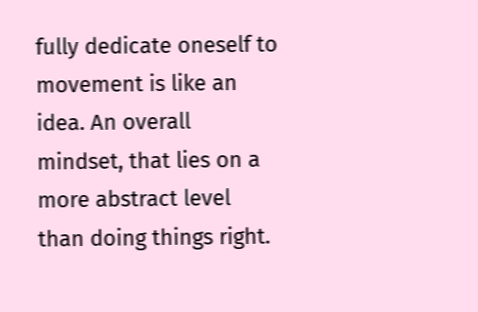fully dedicate oneself to movement is like an idea. An overall mindset, that lies on a more abstract level than doing things right.